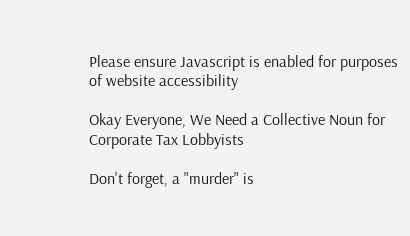Please ensure Javascript is enabled for purposes of website accessibility

Okay Everyone, We Need a Collective Noun for Corporate Tax Lobbyists

Don't forget, a "murder" is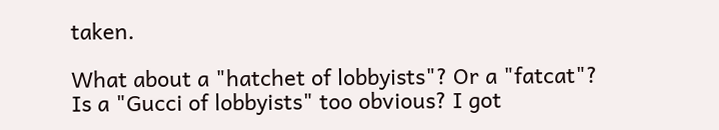taken.

What about a "hatchet of lobbyists"? Or a "fatcat"? Is a "Gucci of lobbyists" too obvious? I got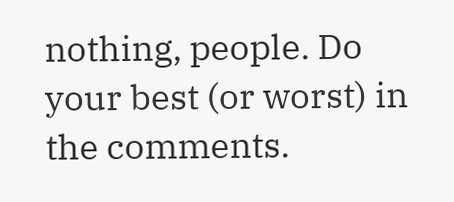nothing, people. Do your best (or worst) in the comments.